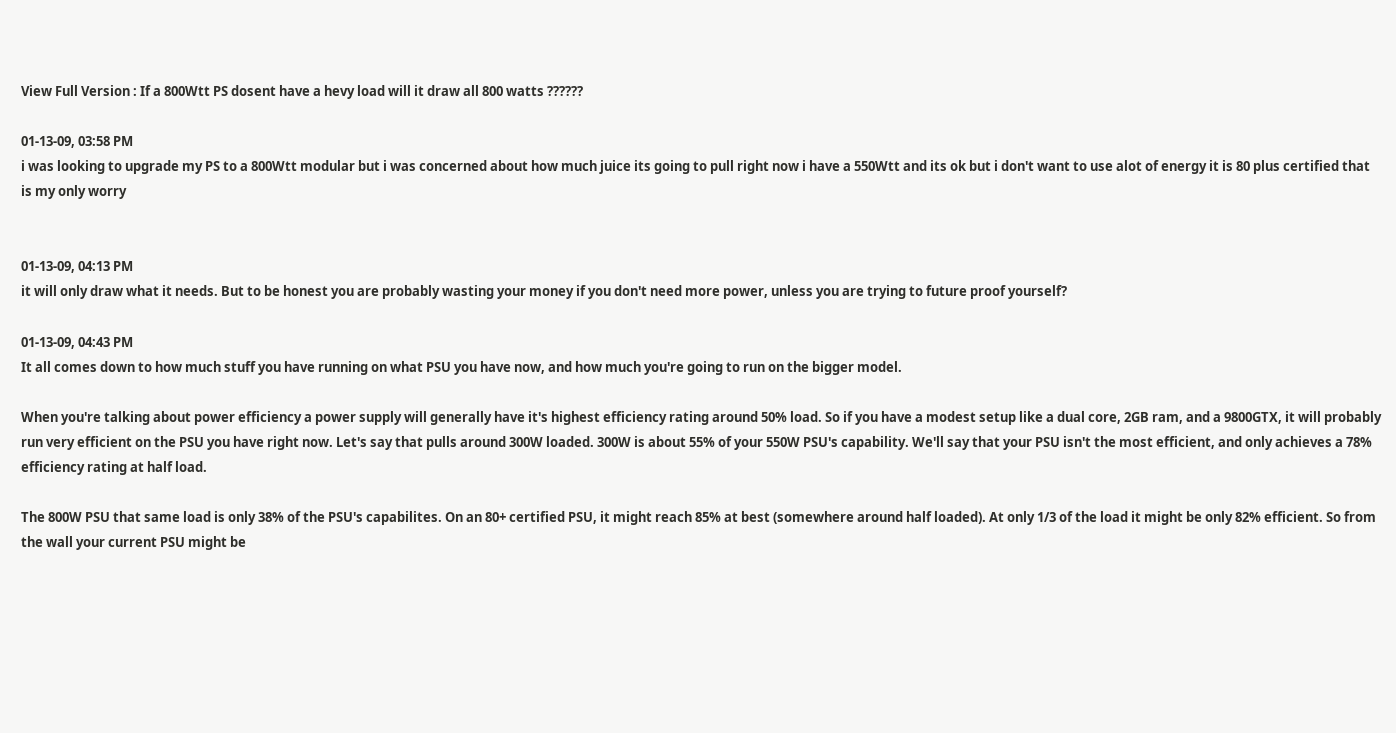View Full Version : If a 800Wtt PS dosent have a hevy load will it draw all 800 watts ??????

01-13-09, 03:58 PM
i was looking to upgrade my PS to a 800Wtt modular but i was concerned about how much juice its going to pull right now i have a 550Wtt and its ok but i don't want to use alot of energy it is 80 plus certified that is my only worry


01-13-09, 04:13 PM
it will only draw what it needs. But to be honest you are probably wasting your money if you don't need more power, unless you are trying to future proof yourself?

01-13-09, 04:43 PM
It all comes down to how much stuff you have running on what PSU you have now, and how much you're going to run on the bigger model.

When you're talking about power efficiency a power supply will generally have it's highest efficiency rating around 50% load. So if you have a modest setup like a dual core, 2GB ram, and a 9800GTX, it will probably run very efficient on the PSU you have right now. Let's say that pulls around 300W loaded. 300W is about 55% of your 550W PSU's capability. We'll say that your PSU isn't the most efficient, and only achieves a 78% efficiency rating at half load.

The 800W PSU that same load is only 38% of the PSU's capabilites. On an 80+ certified PSU, it might reach 85% at best (somewhere around half loaded). At only 1/3 of the load it might be only 82% efficient. So from the wall your current PSU might be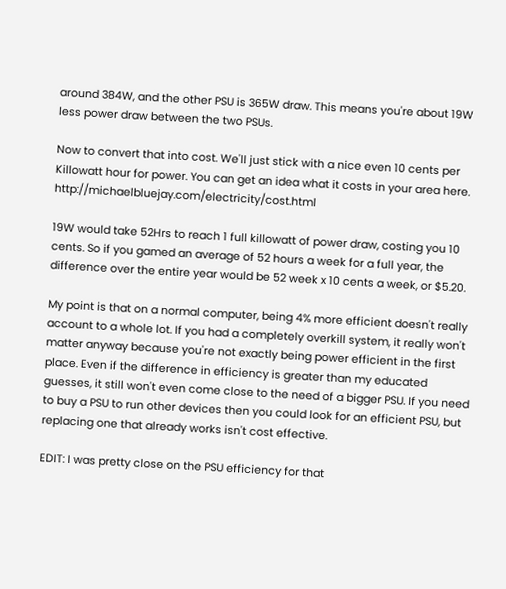around 384W, and the other PSU is 365W draw. This means you're about 19W less power draw between the two PSUs.

Now to convert that into cost. We'll just stick with a nice even 10 cents per Killowatt hour for power. You can get an idea what it costs in your area here. http://michaelbluejay.com/electricity/cost.html

19W would take 52Hrs to reach 1 full killowatt of power draw, costing you 10 cents. So if you gamed an average of 52 hours a week for a full year, the difference over the entire year would be 52 week x 10 cents a week, or $5.20.

My point is that on a normal computer, being 4% more efficient doesn't really account to a whole lot. If you had a completely overkill system, it really won't matter anyway because you're not exactly being power efficient in the first place. Even if the difference in efficiency is greater than my educated guesses, it still won't even come close to the need of a bigger PSU. If you need to buy a PSU to run other devices then you could look for an efficient PSU, but replacing one that already works isn't cost effective.

EDIT: I was pretty close on the PSU efficiency for that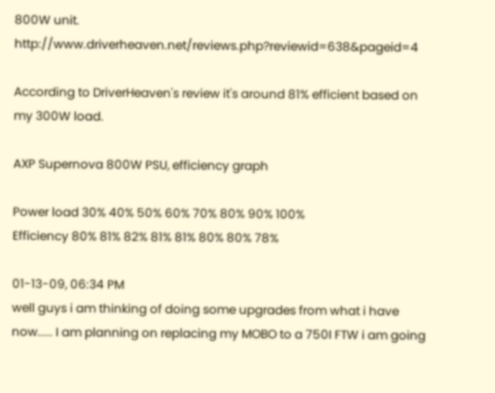800W unit. http://www.driverheaven.net/reviews.php?reviewid=638&pageid=4

According to DriverHeaven's review it's around 81% efficient based on my 300W load.

AXP Supernova 800W PSU, efficiency graph

Power load 30% 40% 50% 60% 70% 80% 90% 100%
Efficiency 80% 81% 82% 81% 81% 80% 80% 78%

01-13-09, 06:34 PM
well guys i am thinking of doing some upgrades from what i have now..... I am planning on replacing my MOBO to a 750I FTW i am going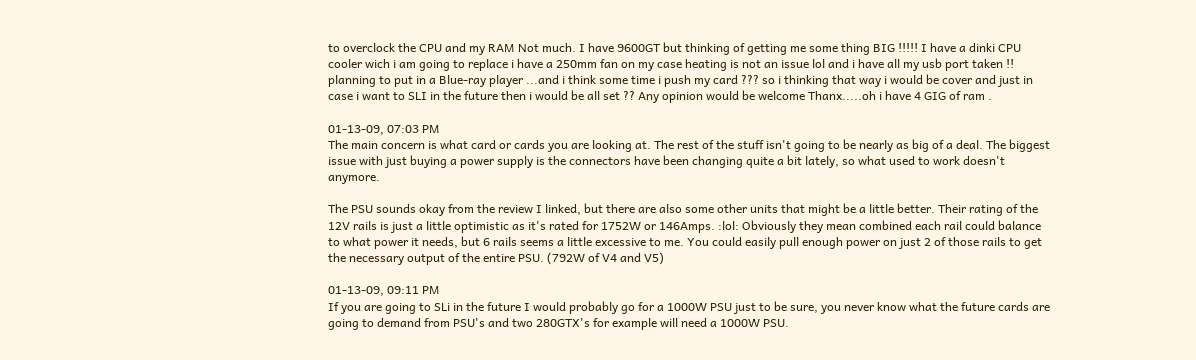to overclock the CPU and my RAM Not much. I have 9600GT but thinking of getting me some thing BIG !!!!! I have a dinki CPU cooler wich i am going to replace i have a 250mm fan on my case heating is not an issue lol and i have all my usb port taken !! planning to put in a Blue-ray player ...and i think some time i push my card ??? so i thinking that way i would be cover and just in case i want to SLI in the future then i would be all set ?? Any opinion would be welcome Thanx.....oh i have 4 GIG of ram .

01-13-09, 07:03 PM
The main concern is what card or cards you are looking at. The rest of the stuff isn't going to be nearly as big of a deal. The biggest issue with just buying a power supply is the connectors have been changing quite a bit lately, so what used to work doesn't anymore.

The PSU sounds okay from the review I linked, but there are also some other units that might be a little better. Their rating of the 12V rails is just a little optimistic as it's rated for 1752W or 146Amps. :lol: Obviously they mean combined each rail could balance to what power it needs, but 6 rails seems a little excessive to me. You could easily pull enough power on just 2 of those rails to get the necessary output of the entire PSU. (792W of V4 and V5)

01-13-09, 09:11 PM
If you are going to SLi in the future I would probably go for a 1000W PSU just to be sure, you never know what the future cards are going to demand from PSU's and two 280GTX's for example will need a 1000W PSU.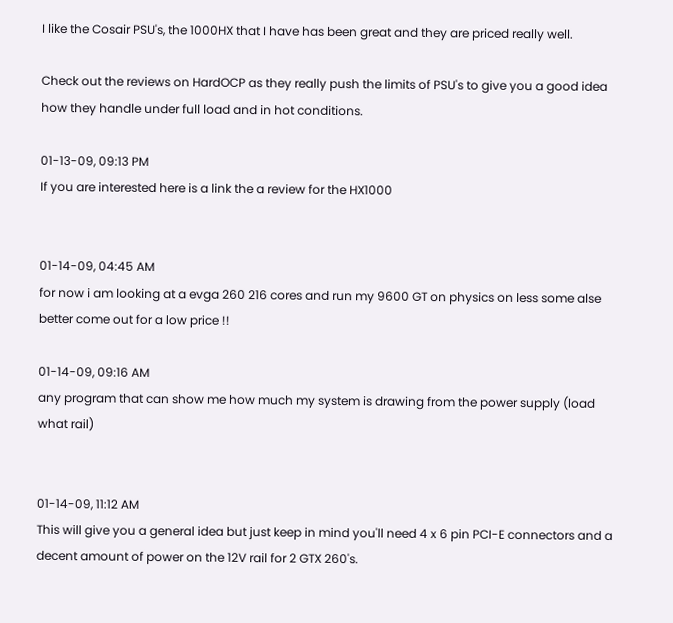I like the Cosair PSU's, the 1000HX that I have has been great and they are priced really well.

Check out the reviews on HardOCP as they really push the limits of PSU's to give you a good idea how they handle under full load and in hot conditions.

01-13-09, 09:13 PM
If you are interested here is a link the a review for the HX1000


01-14-09, 04:45 AM
for now i am looking at a evga 260 216 cores and run my 9600 GT on physics on less some alse better come out for a low price !!

01-14-09, 09:16 AM
any program that can show me how much my system is drawing from the power supply (load what rail)


01-14-09, 11:12 AM
This will give you a general idea but just keep in mind you'll need 4 x 6 pin PCI-E connectors and a decent amount of power on the 12V rail for 2 GTX 260's.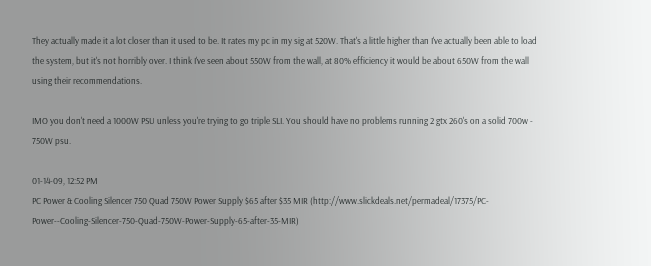They actually made it a lot closer than it used to be. It rates my pc in my sig at 520W. That's a little higher than I've actually been able to load the system, but it's not horribly over. I think I've seen about 550W from the wall, at 80% efficiency it would be about 650W from the wall using their recommendations.

IMO you don't need a 1000W PSU unless you're trying to go triple SLI. You should have no problems running 2 gtx 260's on a solid 700w - 750W psu.

01-14-09, 12:52 PM
PC Power & Cooling Silencer 750 Quad 750W Power Supply $65 after $35 MIR (http://www.slickdeals.net/permadeal/17375/PC-Power--Cooling-Silencer-750-Quad-750W-Power-Supply-65-after-35-MIR)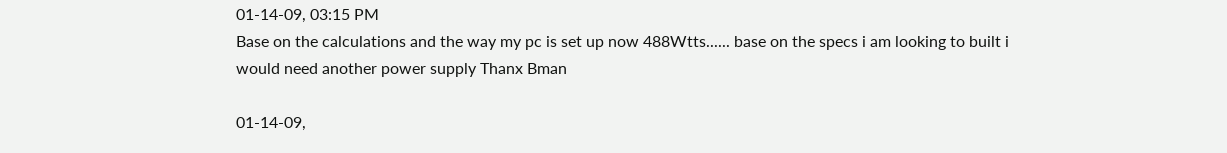01-14-09, 03:15 PM
Base on the calculations and the way my pc is set up now 488Wtts...... base on the specs i am looking to built i would need another power supply Thanx Bman

01-14-09,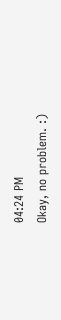04:24 PM
Okay, no problem. :)